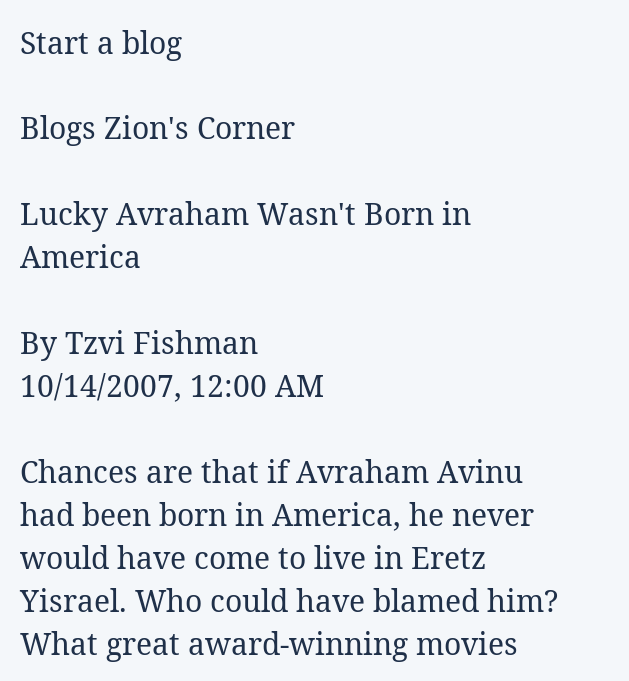Start a blog

Blogs Zion's Corner

Lucky Avraham Wasn't Born in America

By Tzvi Fishman
10/14/2007, 12:00 AM

Chances are that if Avraham Avinu had been born in America, he never would have come to live in Eretz Yisrael. Who could have blamed him? What great award-winning movies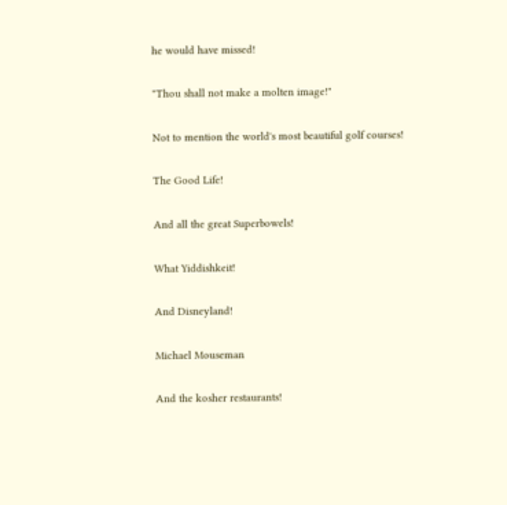he would have missed!

"Thou shall not make a molten image!"

Not to mention the world's most beautiful golf courses!

The Good Life!

And all the great Superbowels!

What Yiddishkeit!

And Disneyland!

Michael Mouseman

And the kosher restaurants!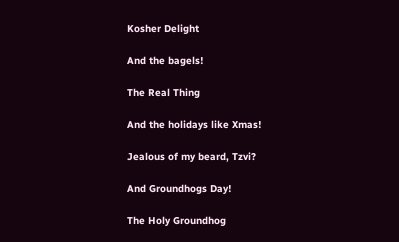Kosher Delight

And the bagels!

The Real Thing

And the holidays like Xmas!

Jealous of my beard, Tzvi?

And Groundhogs Day!

The Holy Groundhog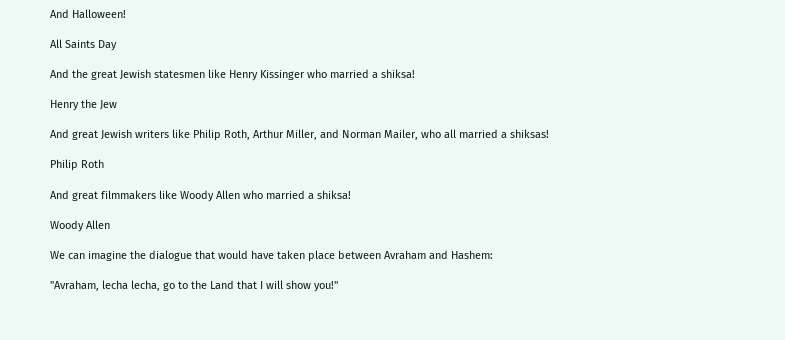And Halloween!

All Saints Day

And the great Jewish statesmen like Henry Kissinger who married a shiksa!

Henry the Jew

And great Jewish writers like Philip Roth, Arthur Miller, and Norman Mailer, who all married a shiksas!

Philip Roth

And great filmmakers like Woody Allen who married a shiksa!

Woody Allen

We can imagine the dialogue that would have taken place between Avraham and Hashem:

"Avraham, lecha lecha, go to the Land that I will show you!"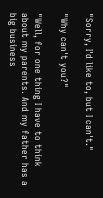"Sorry, I'd like to, but I can't."

"Why can't you?"

"Well, for one thing I have to think about my parents. And my father has a big business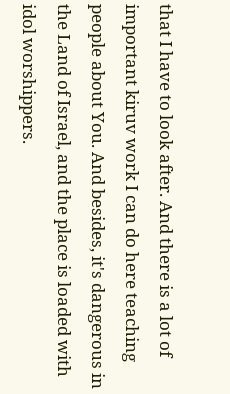that I have to look after. And there is a lot of important kiruv work I can do here teaching people about You. And besides, it's dangerous in the Land of Israel, and the place is loaded with idol worshippers.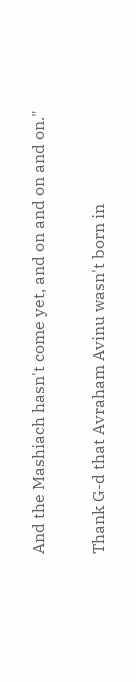And the Mashiach hasn't come yet, and on and on and on."

Thank G-d that Avraham Avinu wasn't born in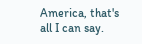America, that's all I can say.